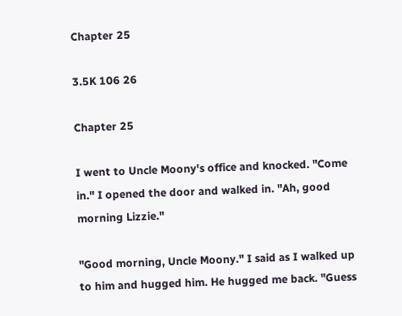Chapter 25

3.5K 106 26

Chapter 25

I went to Uncle Moony's office and knocked. "Come in." I opened the door and walked in. "Ah, good morning Lizzie."

"Good morning, Uncle Moony." I said as I walked up to him and hugged him. He hugged me back. "Guess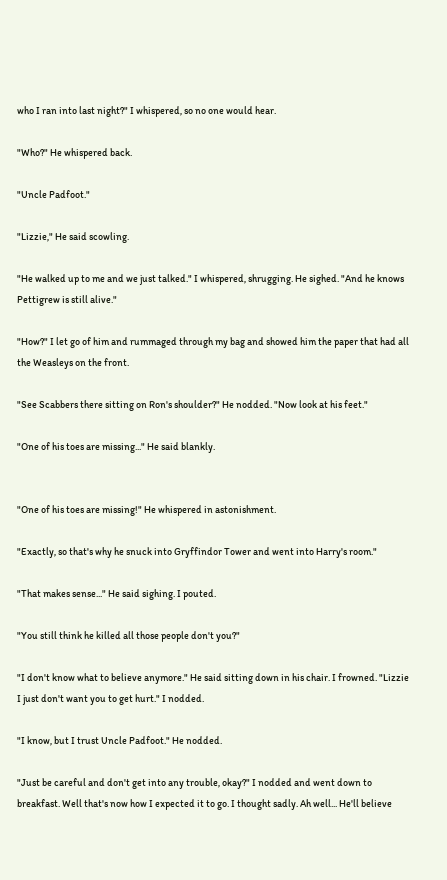who I ran into last night?" I whispered, so no one would hear.

"Who?" He whispered back.

"Uncle Padfoot."

"Lizzie," He said scowling.

"He walked up to me and we just talked." I whispered, shrugging. He sighed. "And he knows Pettigrew is still alive."

"How?" I let go of him and rummaged through my bag and showed him the paper that had all the Weasleys on the front.

"See Scabbers there sitting on Ron's shoulder?" He nodded. "Now look at his feet."

"One of his toes are missing..." He said blankly.


"One of his toes are missing!" He whispered in astonishment.

"Exactly, so that's why he snuck into Gryffindor Tower and went into Harry's room."

"That makes sense..." He said sighing. I pouted.

"You still think he killed all those people don't you?"

"I don't know what to believe anymore." He said sitting down in his chair. I frowned. "Lizzie I just don't want you to get hurt." I nodded.

"I know, but I trust Uncle Padfoot." He nodded.

"Just be careful and don't get into any trouble, okay?" I nodded and went down to breakfast. Well that's now how I expected it to go. I thought sadly. Ah well... He'll believe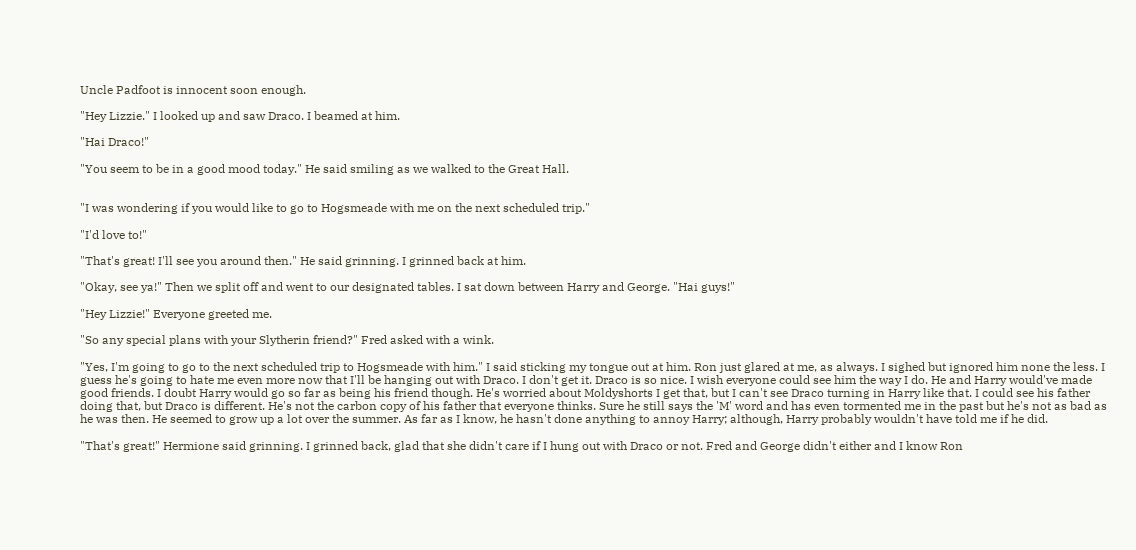Uncle Padfoot is innocent soon enough.

"Hey Lizzie." I looked up and saw Draco. I beamed at him.

"Hai Draco!"

"You seem to be in a good mood today." He said smiling as we walked to the Great Hall.


"I was wondering if you would like to go to Hogsmeade with me on the next scheduled trip."

"I'd love to!"

"That's great! I'll see you around then." He said grinning. I grinned back at him.

"Okay, see ya!" Then we split off and went to our designated tables. I sat down between Harry and George. "Hai guys!"

"Hey Lizzie!" Everyone greeted me.

"So any special plans with your Slytherin friend?" Fred asked with a wink.

"Yes, I'm going to go to the next scheduled trip to Hogsmeade with him." I said sticking my tongue out at him. Ron just glared at me, as always. I sighed but ignored him none the less. I guess he's going to hate me even more now that I'll be hanging out with Draco. I don't get it. Draco is so nice. I wish everyone could see him the way I do. He and Harry would've made good friends. I doubt Harry would go so far as being his friend though. He's worried about Moldyshorts I get that, but I can't see Draco turning in Harry like that. I could see his father doing that, but Draco is different. He's not the carbon copy of his father that everyone thinks. Sure he still says the 'M' word and has even tormented me in the past but he's not as bad as he was then. He seemed to grow up a lot over the summer. As far as I know, he hasn't done anything to annoy Harry; although, Harry probably wouldn't have told me if he did.

"That's great!" Hermione said grinning. I grinned back, glad that she didn't care if I hung out with Draco or not. Fred and George didn't either and I know Ron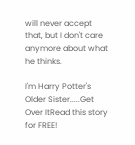will never accept that, but I don't care anymore about what he thinks.

I'm Harry Potter's Older Sister.....Get Over ItRead this story for FREE!